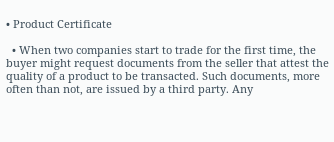• Product Certificate

  • When two companies start to trade for the first time, the buyer might request documents from the seller that attest the quality of a product to be transacted. Such documents, more often than not, are issued by a third party. Any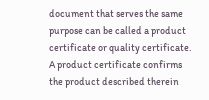document that serves the same purpose can be called a product certificate or quality certificate. A product certificate confirms the product described therein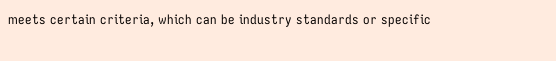meets certain criteria, which can be industry standards or specific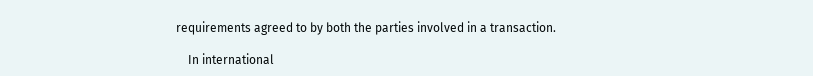requirements agreed to by both the parties involved in a transaction.

    In international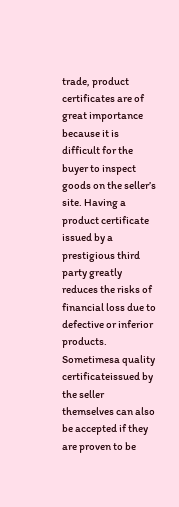trade, product certificates are of great importance because it is difficult for the buyer to inspect goods on the seller’s site. Having a product certificate issued by a prestigious third party greatly reduces the risks of financial loss due to defective or inferior products. Sometimesa quality certificateissued by the seller themselves can also be accepted if they are proven to be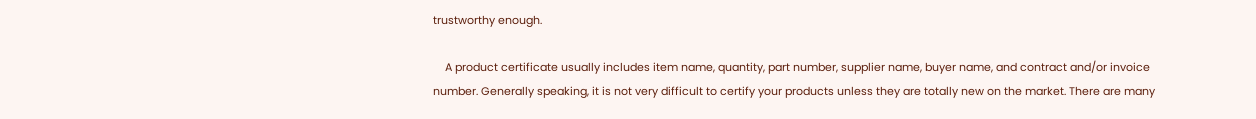trustworthy enough.

    A product certificate usually includes item name, quantity, part number, supplier name, buyer name, and contract and/or invoice number. Generally speaking, it is not very difficult to certify your products unless they are totally new on the market. There are many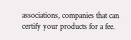associations, companies that can certify your products for a fee.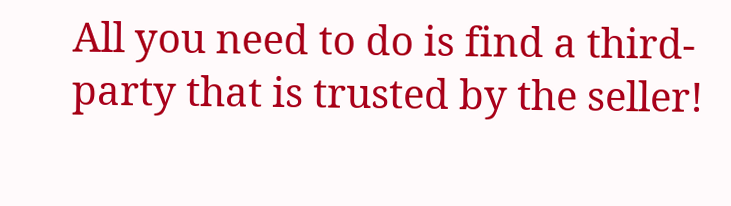All you need to do is find a third-party that is trusted by the seller!